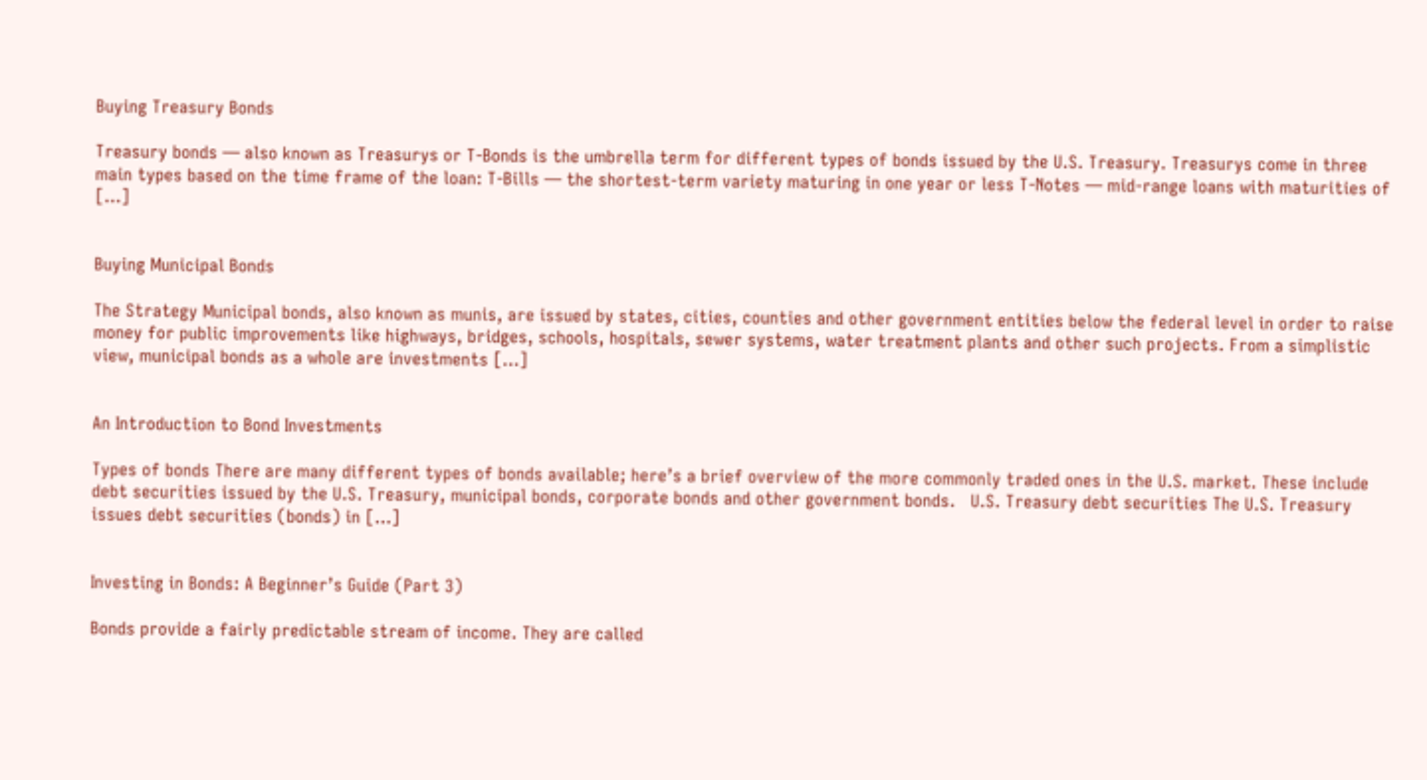Buying Treasury Bonds

Treasury bonds — also known as Treasurys or T-Bonds is the umbrella term for different types of bonds issued by the U.S. Treasury. Treasurys come in three main types based on the time frame of the loan: T-Bills — the shortest-term variety maturing in one year or less T-Notes — mid-range loans with maturities of […]


Buying Municipal Bonds

The Strategy Municipal bonds, also known as munis, are issued by states, cities, counties and other government entities below the federal level in order to raise money for public improvements like highways, bridges, schools, hospitals, sewer systems, water treatment plants and other such projects. From a simplistic view, municipal bonds as a whole are investments […]


An Introduction to Bond Investments

Types of bonds There are many different types of bonds available; here’s a brief overview of the more commonly traded ones in the U.S. market. These include debt securities issued by the U.S. Treasury, municipal bonds, corporate bonds and other government bonds.   U.S. Treasury debt securities The U.S. Treasury issues debt securities (bonds) in […]


Investing in Bonds: A Beginner’s Guide (Part 3)

Bonds provide a fairly predictable stream of income. They are called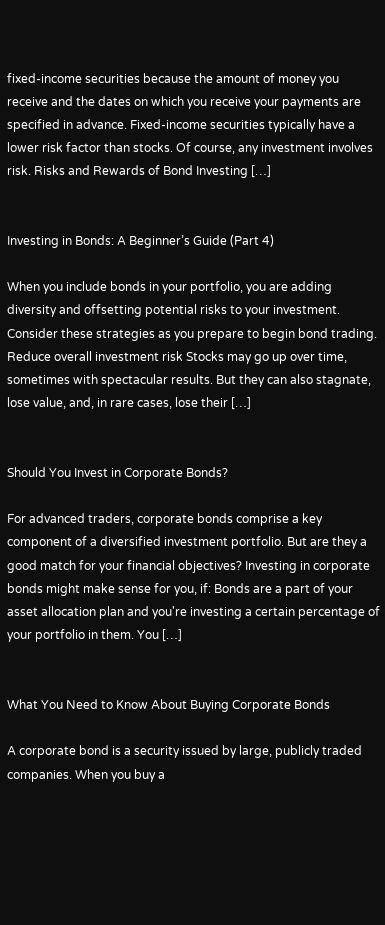fixed-income securities because the amount of money you receive and the dates on which you receive your payments are specified in advance. Fixed-income securities typically have a lower risk factor than stocks. Of course, any investment involves risk. Risks and Rewards of Bond Investing […]


Investing in Bonds: A Beginner’s Guide (Part 4)

When you include bonds in your portfolio, you are adding diversity and offsetting potential risks to your investment. Consider these strategies as you prepare to begin bond trading. Reduce overall investment risk Stocks may go up over time, sometimes with spectacular results. But they can also stagnate, lose value, and, in rare cases, lose their […]


Should You Invest in Corporate Bonds?

For advanced traders, corporate bonds comprise a key component of a diversified investment portfolio. But are they a good match for your financial objectives? Investing in corporate bonds might make sense for you, if: Bonds are a part of your asset allocation plan and you're investing a certain percentage of your portfolio in them. You […]


What You Need to Know About Buying Corporate Bonds

A corporate bond is a security issued by large, publicly traded companies. When you buy a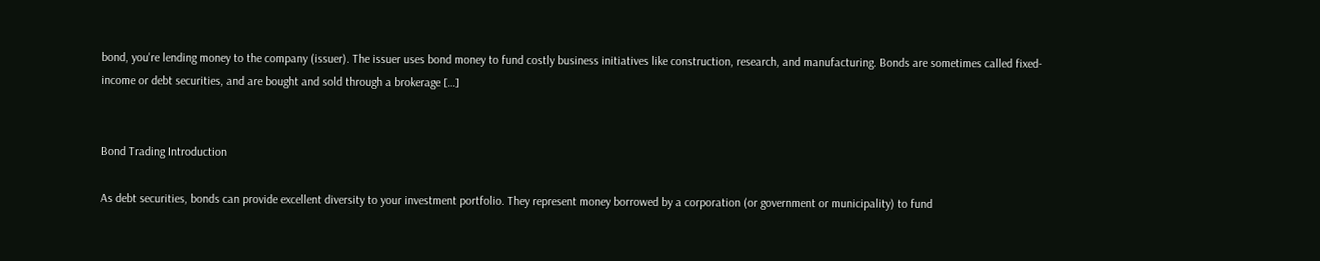bond, you're lending money to the company (issuer). The issuer uses bond money to fund costly business initiatives like construction, research, and manufacturing. Bonds are sometimes called fixed-income or debt securities, and are bought and sold through a brokerage […]


Bond Trading Introduction

As debt securities, bonds can provide excellent diversity to your investment portfolio. They represent money borrowed by a corporation (or government or municipality) to fund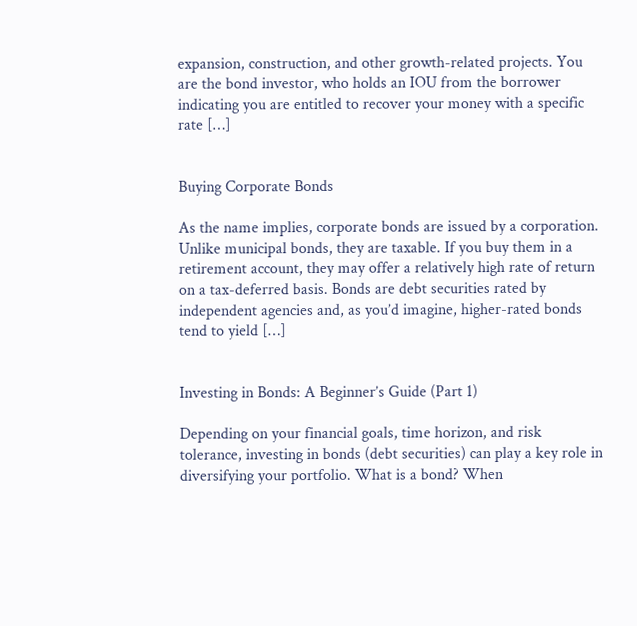expansion, construction, and other growth-related projects. You are the bond investor, who holds an IOU from the borrower indicating you are entitled to recover your money with a specific rate […]


Buying Corporate Bonds

As the name implies, corporate bonds are issued by a corporation. Unlike municipal bonds, they are taxable. If you buy them in a retirement account, they may offer a relatively high rate of return on a tax-deferred basis. Bonds are debt securities rated by independent agencies and, as you’d imagine, higher-rated bonds tend to yield […]


Investing in Bonds: A Beginner’s Guide (Part 1)

Depending on your financial goals, time horizon, and risk tolerance, investing in bonds (debt securities) can play a key role in diversifying your portfolio. What is a bond? When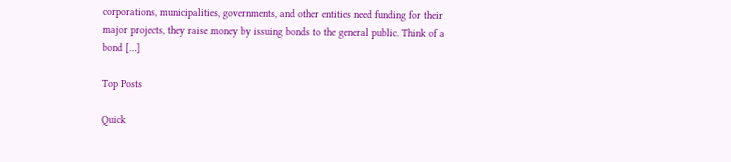corporations, municipalities, governments, and other entities need funding for their major projects, they raise money by issuing bonds to the general public. Think of a bond […]

Top Posts

Quick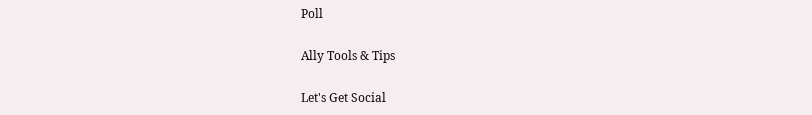Poll

Ally Tools & Tips

Let's Get Social